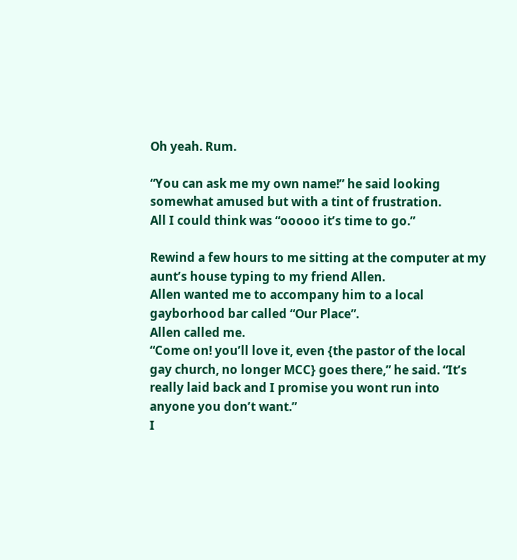Oh yeah. Rum.

“You can ask me my own name!” he said looking somewhat amused but with a tint of frustration.
All I could think was “ooooo it’s time to go.”

Rewind a few hours to me sitting at the computer at my aunt’s house typing to my friend Allen.
Allen wanted me to accompany him to a local gayborhood bar called “Our Place”.
Allen called me.
“Come on! you’ll love it, even {the pastor of the local gay church, no longer MCC} goes there,” he said. “It’s really laid back and I promise you wont run into anyone you don’t want.”
I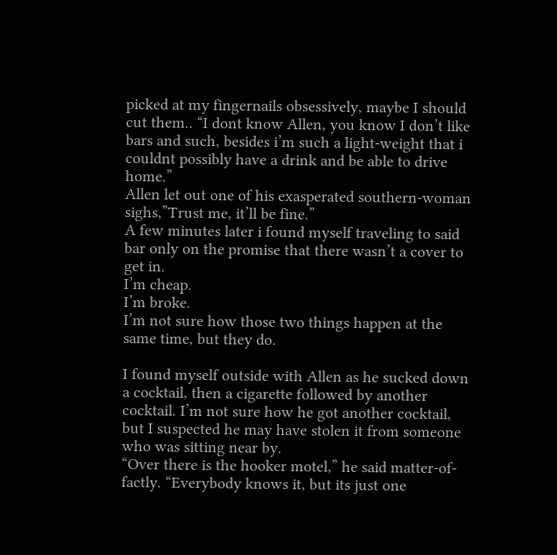picked at my fingernails obsessively, maybe I should cut them.. “I dont know Allen, you know I don’t like bars and such, besides i’m such a light-weight that i couldnt possibly have a drink and be able to drive home.”
Allen let out one of his exasperated southern-woman sighs,”Trust me, it’ll be fine.”
A few minutes later i found myself traveling to said bar only on the promise that there wasn’t a cover to get in.
I’m cheap.
I’m broke.
I’m not sure how those two things happen at the same time, but they do.

I found myself outside with Allen as he sucked down a cocktail, then a cigarette followed by another cocktail. I’m not sure how he got another cocktail, but I suspected he may have stolen it from someone who was sitting near by.
“Over there is the hooker motel,” he said matter-of-factly. “Everybody knows it, but its just one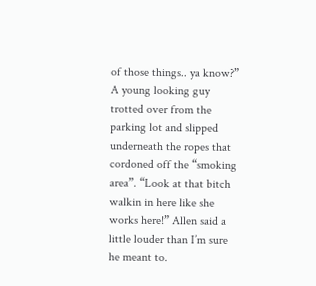of those things.. ya know?”
A young looking guy trotted over from the parking lot and slipped underneath the ropes that cordoned off the “smoking area”. “Look at that bitch walkin in here like she works here!” Allen said a little louder than I’m sure he meant to.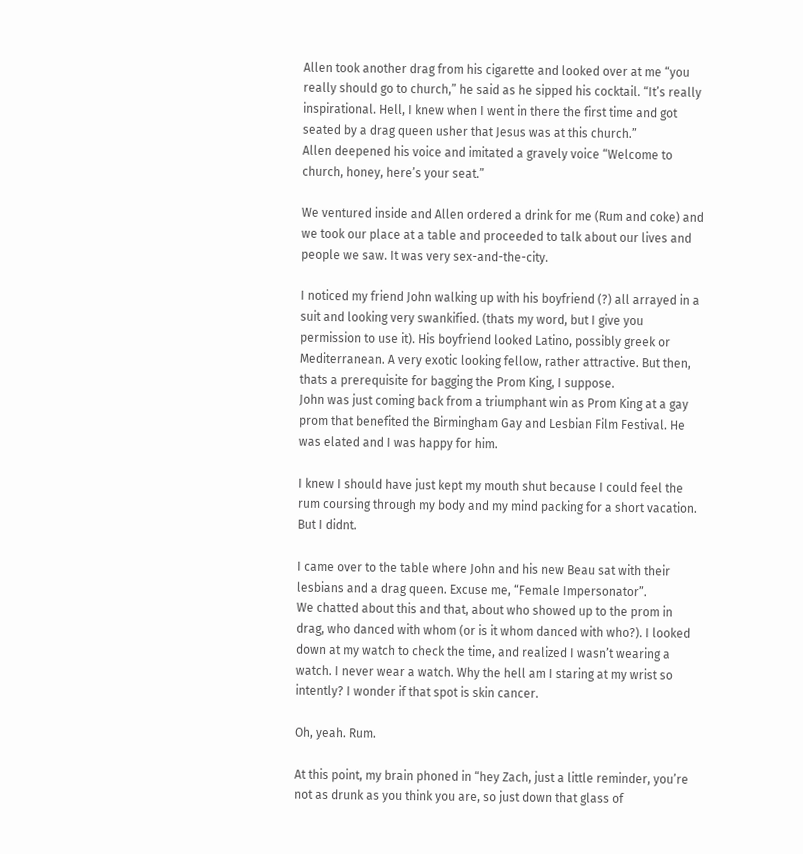Allen took another drag from his cigarette and looked over at me “you really should go to church,” he said as he sipped his cocktail. “It’s really inspirational. Hell, I knew when I went in there the first time and got seated by a drag queen usher that Jesus was at this church.”
Allen deepened his voice and imitated a gravely voice “Welcome to church, honey, here’s your seat.”

We ventured inside and Allen ordered a drink for me (Rum and coke) and we took our place at a table and proceeded to talk about our lives and people we saw. It was very sex-and-the-city.

I noticed my friend John walking up with his boyfriend (?) all arrayed in a suit and looking very swankified. (thats my word, but I give you permission to use it). His boyfriend looked Latino, possibly greek or Mediterranean. A very exotic looking fellow, rather attractive. But then, thats a prerequisite for bagging the Prom King, I suppose.
John was just coming back from a triumphant win as Prom King at a gay prom that benefited the Birmingham Gay and Lesbian Film Festival. He was elated and I was happy for him.

I knew I should have just kept my mouth shut because I could feel the rum coursing through my body and my mind packing for a short vacation. But I didnt.

I came over to the table where John and his new Beau sat with their lesbians and a drag queen. Excuse me, “Female Impersonator”.
We chatted about this and that, about who showed up to the prom in drag, who danced with whom (or is it whom danced with who?). I looked down at my watch to check the time, and realized I wasn’t wearing a watch. I never wear a watch. Why the hell am I staring at my wrist so intently? I wonder if that spot is skin cancer.

Oh, yeah. Rum.

At this point, my brain phoned in “hey Zach, just a little reminder, you’re not as drunk as you think you are, so just down that glass of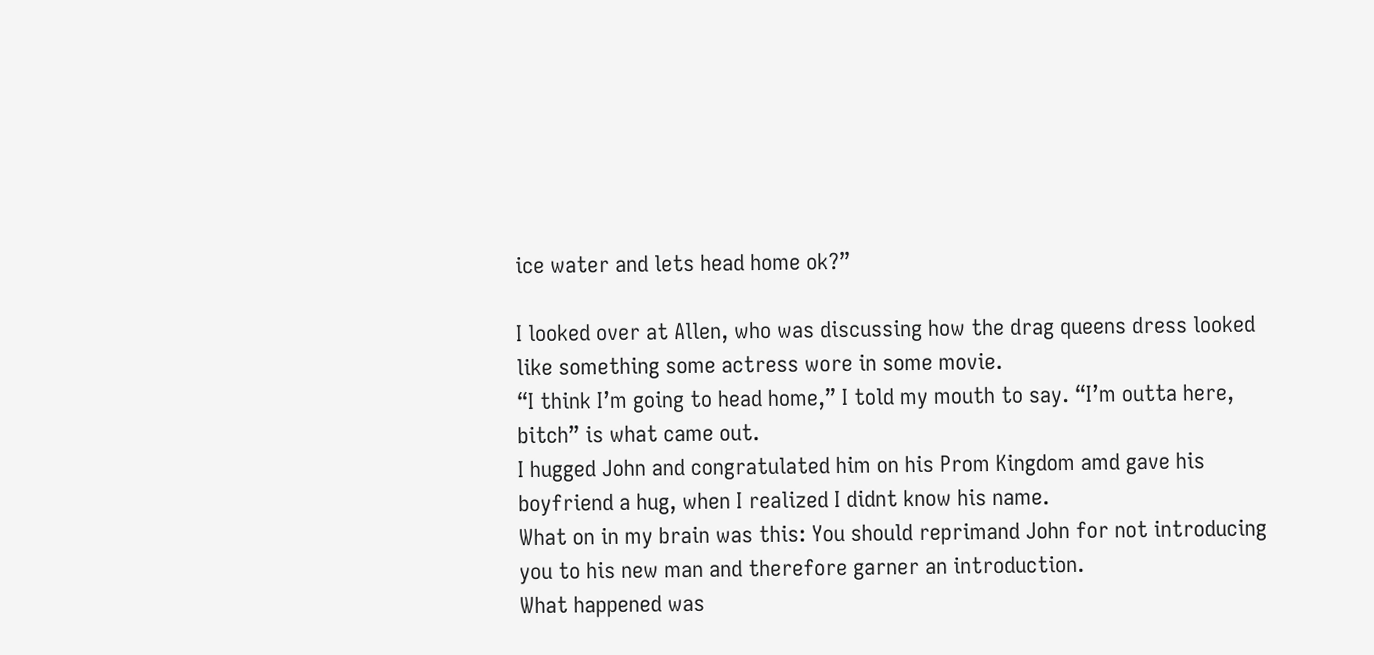ice water and lets head home ok?”

I looked over at Allen, who was discussing how the drag queens dress looked like something some actress wore in some movie.
“I think I’m going to head home,” I told my mouth to say. “I’m outta here, bitch” is what came out.
I hugged John and congratulated him on his Prom Kingdom amd gave his boyfriend a hug, when I realized I didnt know his name.
What on in my brain was this: You should reprimand John for not introducing you to his new man and therefore garner an introduction.
What happened was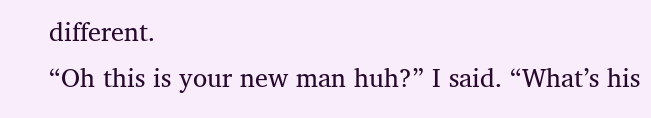different.
“Oh this is your new man huh?” I said. “What’s his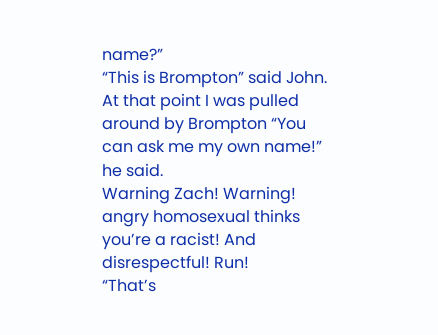name?”
“This is Brompton” said John.
At that point I was pulled around by Brompton “You can ask me my own name!” he said.
Warning Zach! Warning! angry homosexual thinks you’re a racist! And disrespectful! Run!
“That’s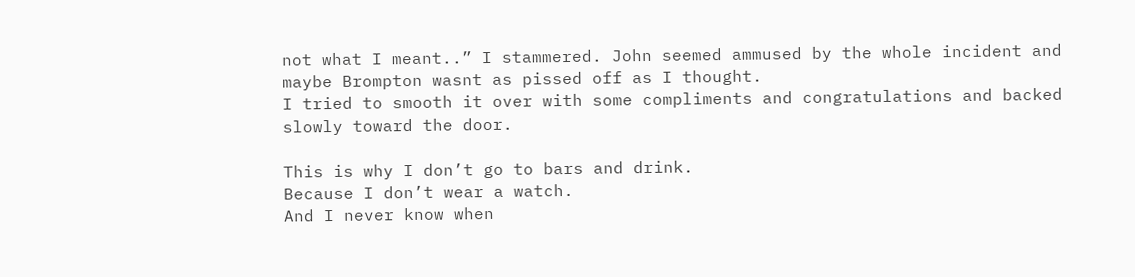not what I meant..” I stammered. John seemed ammused by the whole incident and maybe Brompton wasnt as pissed off as I thought.
I tried to smooth it over with some compliments and congratulations and backed slowly toward the door.

This is why I don’t go to bars and drink.
Because I don’t wear a watch.
And I never know when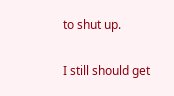to shut up.

I still should get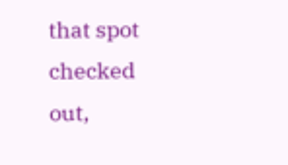that spot checked out,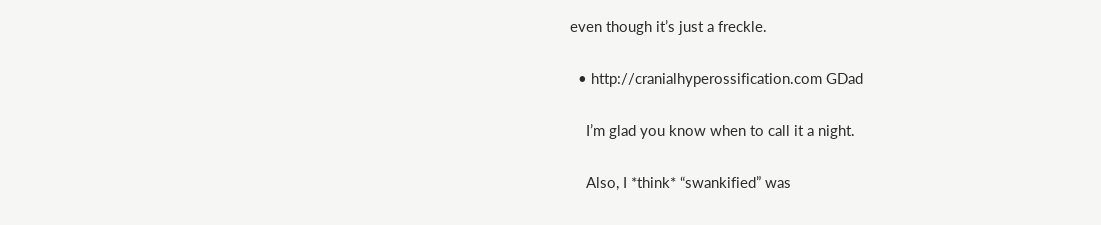even though it’s just a freckle.

  • http://cranialhyperossification.com GDad

    I’m glad you know when to call it a night.

    Also, I *think* “swankified” was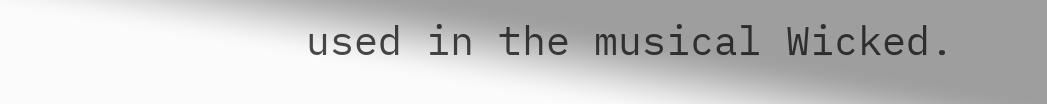used in the musical Wicked.